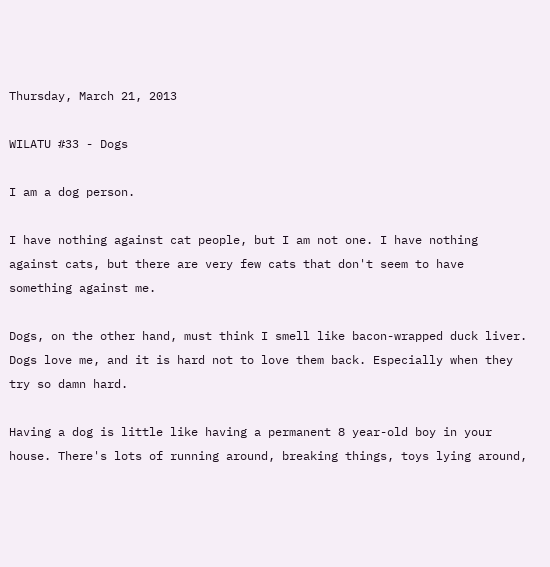Thursday, March 21, 2013

WILATU #33 - Dogs

I am a dog person.

I have nothing against cat people, but I am not one. I have nothing against cats, but there are very few cats that don't seem to have something against me.

Dogs, on the other hand, must think I smell like bacon-wrapped duck liver. Dogs love me, and it is hard not to love them back. Especially when they try so damn hard.

Having a dog is little like having a permanent 8 year-old boy in your house. There's lots of running around, breaking things, toys lying around,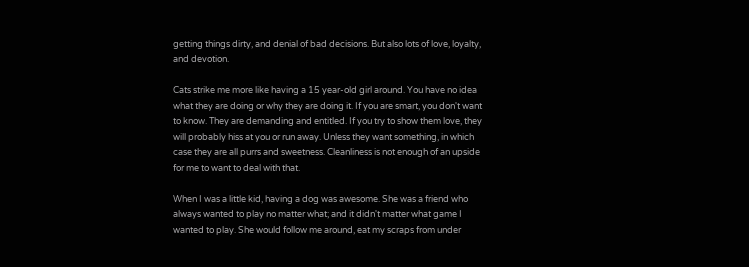getting things dirty, and denial of bad decisions. But also lots of love, loyalty, and devotion.

Cats strike me more like having a 15 year-old girl around. You have no idea what they are doing or why they are doing it. If you are smart, you don't want to know. They are demanding and entitled. If you try to show them love, they will probably hiss at you or run away. Unless they want something, in which case they are all purrs and sweetness. Cleanliness is not enough of an upside for me to want to deal with that.

When I was a little kid, having a dog was awesome. She was a friend who always wanted to play no matter what; and it didn't matter what game I wanted to play. She would follow me around, eat my scraps from under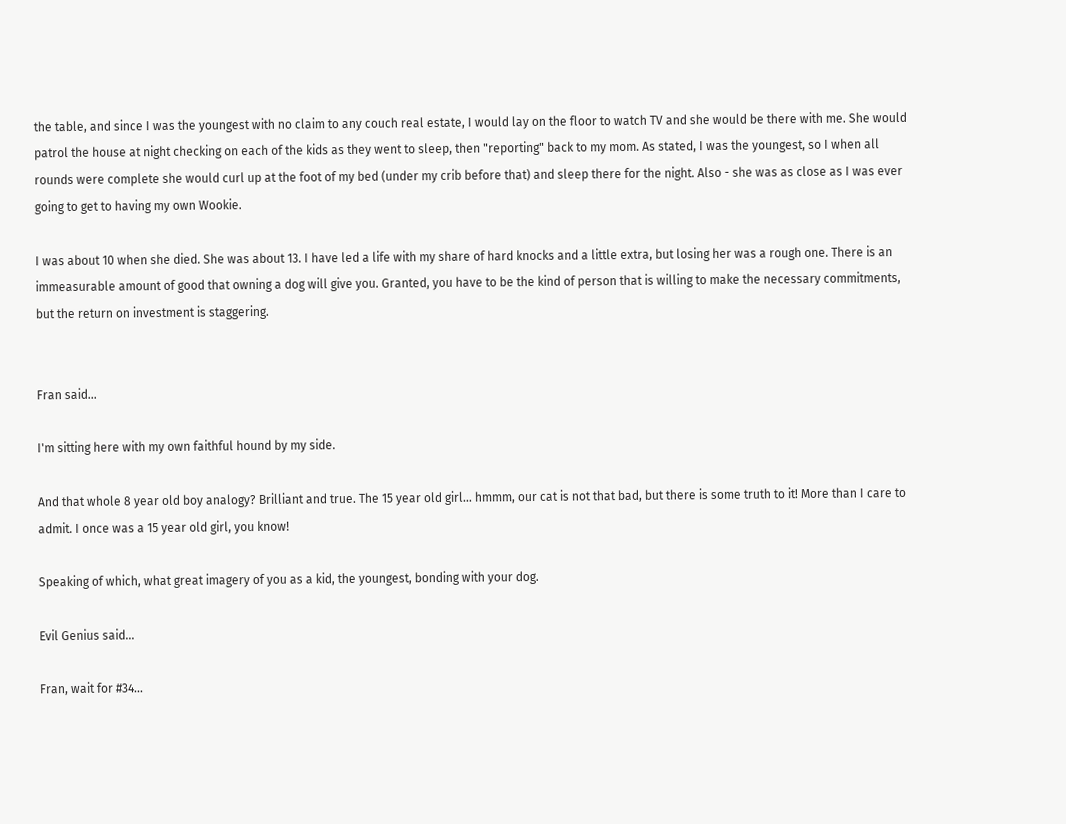the table, and since I was the youngest with no claim to any couch real estate, I would lay on the floor to watch TV and she would be there with me. She would patrol the house at night checking on each of the kids as they went to sleep, then "reporting" back to my mom. As stated, I was the youngest, so I when all rounds were complete she would curl up at the foot of my bed (under my crib before that) and sleep there for the night. Also - she was as close as I was ever going to get to having my own Wookie.

I was about 10 when she died. She was about 13. I have led a life with my share of hard knocks and a little extra, but losing her was a rough one. There is an immeasurable amount of good that owning a dog will give you. Granted, you have to be the kind of person that is willing to make the necessary commitments, but the return on investment is staggering.


Fran said...

I'm sitting here with my own faithful hound by my side.

And that whole 8 year old boy analogy? Brilliant and true. The 15 year old girl... hmmm, our cat is not that bad, but there is some truth to it! More than I care to admit. I once was a 15 year old girl, you know!

Speaking of which, what great imagery of you as a kid, the youngest, bonding with your dog.

Evil Genius said...

Fran, wait for #34...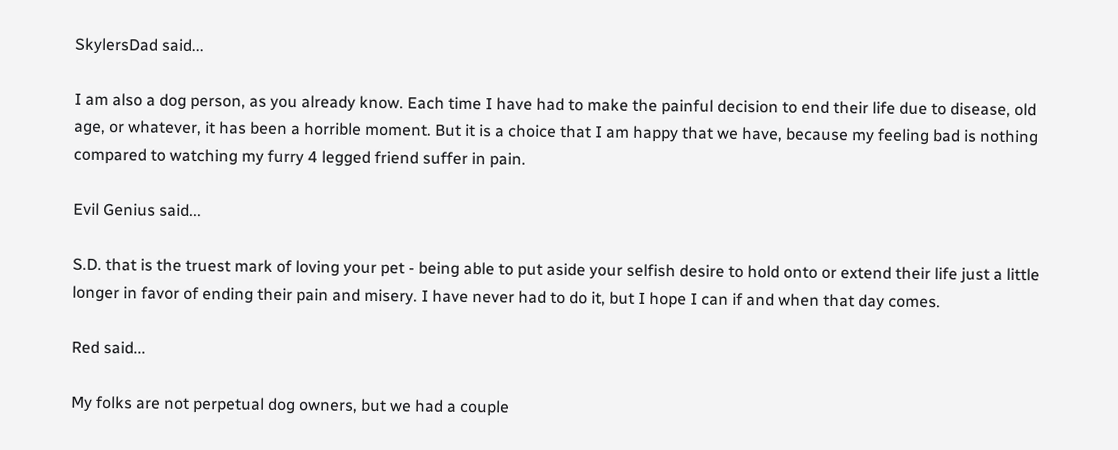SkylersDad said...

I am also a dog person, as you already know. Each time I have had to make the painful decision to end their life due to disease, old age, or whatever, it has been a horrible moment. But it is a choice that I am happy that we have, because my feeling bad is nothing compared to watching my furry 4 legged friend suffer in pain.

Evil Genius said...

S.D. that is the truest mark of loving your pet - being able to put aside your selfish desire to hold onto or extend their life just a little longer in favor of ending their pain and misery. I have never had to do it, but I hope I can if and when that day comes.

Red said...

My folks are not perpetual dog owners, but we had a couple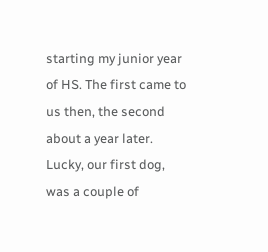starting my junior year of HS. The first came to us then, the second about a year later. Lucky, our first dog, was a couple of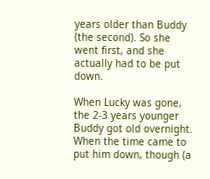years older than Buddy (the second). So she went first, and she actually had to be put down.

When Lucky was gone, the 2-3 years younger Buddy got old overnight. When the time came to put him down, though (a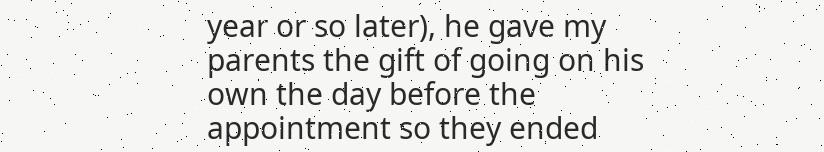year or so later), he gave my parents the gift of going on his own the day before the appointment so they ended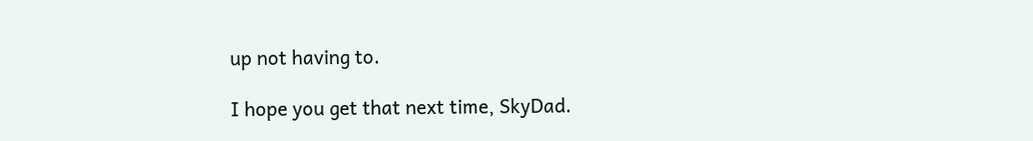up not having to.

I hope you get that next time, SkyDad.